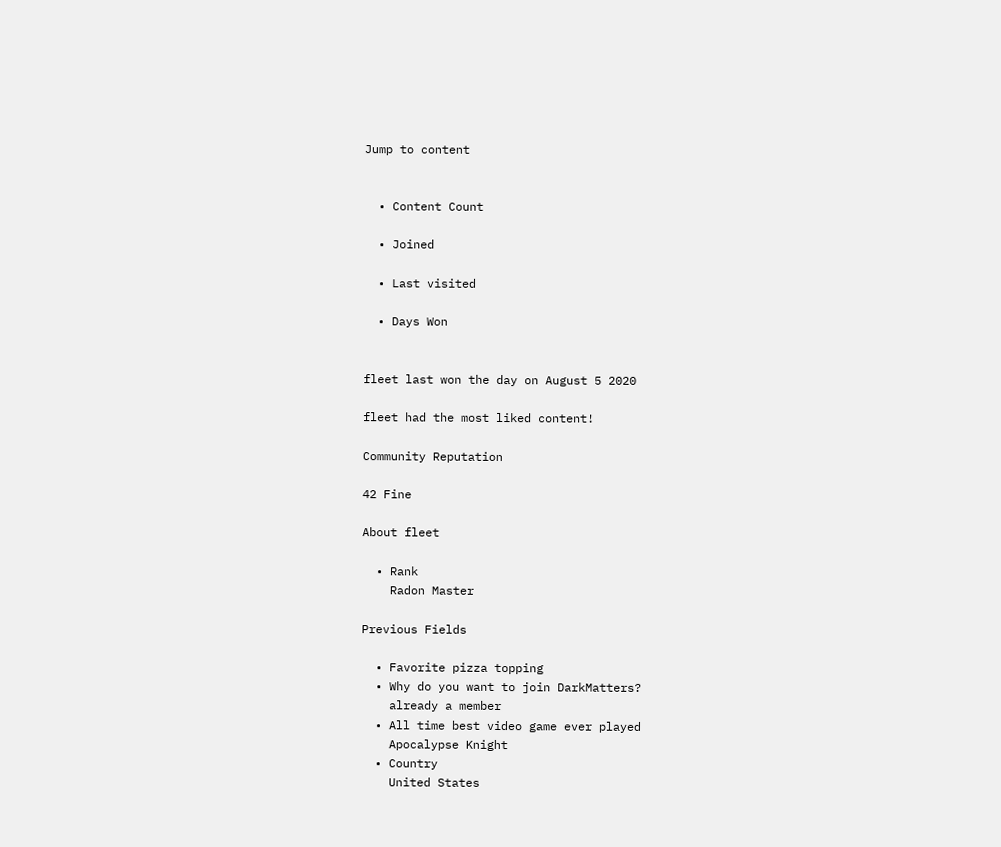Jump to content


  • Content Count

  • Joined

  • Last visited

  • Days Won


fleet last won the day on August 5 2020

fleet had the most liked content!

Community Reputation

42 Fine

About fleet

  • Rank
    Radon Master

Previous Fields

  • Favorite pizza topping
  • Why do you want to join DarkMatters?
    already a member
  • All time best video game ever played
    Apocalypse Knight
  • Country
    United States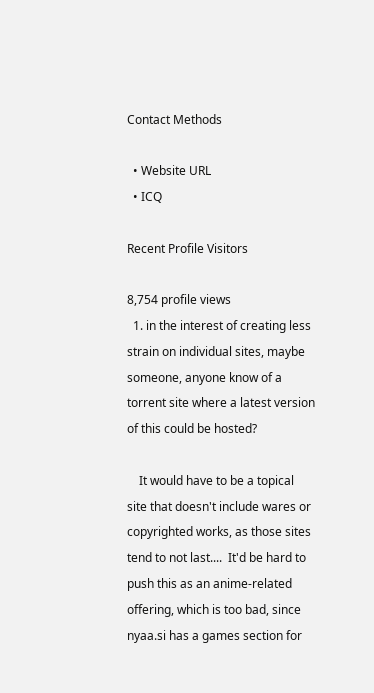Contact Methods

  • Website URL
  • ICQ

Recent Profile Visitors

8,754 profile views
  1. in the interest of creating less strain on individual sites, maybe someone, anyone know of a torrent site where a latest version of this could be hosted?

    It would have to be a topical site that doesn't include wares or copyrighted works, as those sites tend to not last....  It'd be hard to push this as an anime-related offering, which is too bad, since nyaa.si has a games section for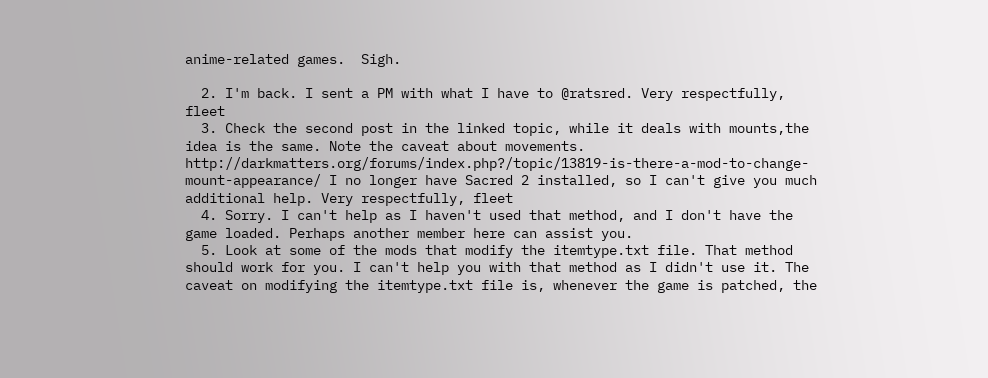anime-related games.  Sigh.

  2. I'm back. I sent a PM with what I have to @ratsred. Very respectfully, fleet
  3. Check the second post in the linked topic, while it deals with mounts,the idea is the same. Note the caveat about movements. http://darkmatters.org/forums/index.php?/topic/13819-is-there-a-mod-to-change-mount-appearance/ I no longer have Sacred 2 installed, so I can't give you much additional help. Very respectfully, fleet
  4. Sorry. I can't help as I haven't used that method, and I don't have the game loaded. Perhaps another member here can assist you.
  5. Look at some of the mods that modify the itemtype.txt file. That method should work for you. I can't help you with that method as I didn't use it. The caveat on modifying the itemtype.txt file is, whenever the game is patched, the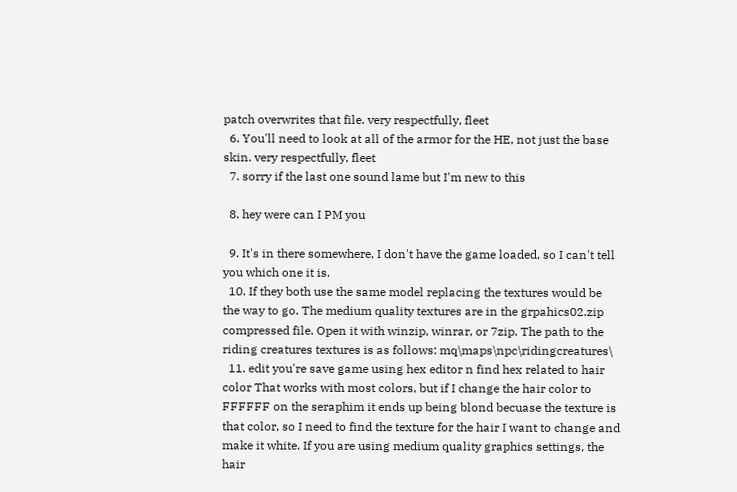patch overwrites that file. very respectfully, fleet
  6. You'll need to look at all of the armor for the HE, not just the base skin. very respectfully, fleet
  7. sorry if the last one sound lame but I'm new to this

  8. hey were can I PM you

  9. It's in there somewhere, I don't have the game loaded, so I can't tell you which one it is.
  10. If they both use the same model replacing the textures would be the way to go. The medium quality textures are in the grpahics02.zip compressed file. Open it with winzip, winrar, or 7zip. The path to the riding creatures textures is as follows: mq\maps\npc\ridingcreatures\
  11. edit you're save game using hex editor n find hex related to hair color That works with most colors, but if I change the hair color to FFFFFF on the seraphim it ends up being blond becuase the texture is that color, so I need to find the texture for the hair I want to change and make it white. If you are using medium quality graphics settings, the hair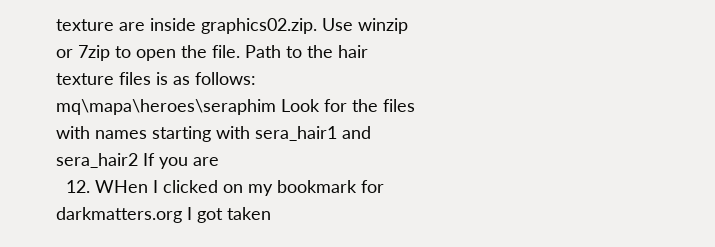texture are inside graphics02.zip. Use winzip or 7zip to open the file. Path to the hair texture files is as follows: mq\mapa\heroes\seraphim Look for the files with names starting with sera_hair1 and sera_hair2 If you are
  12. WHen I clicked on my bookmark for darkmatters.org I got taken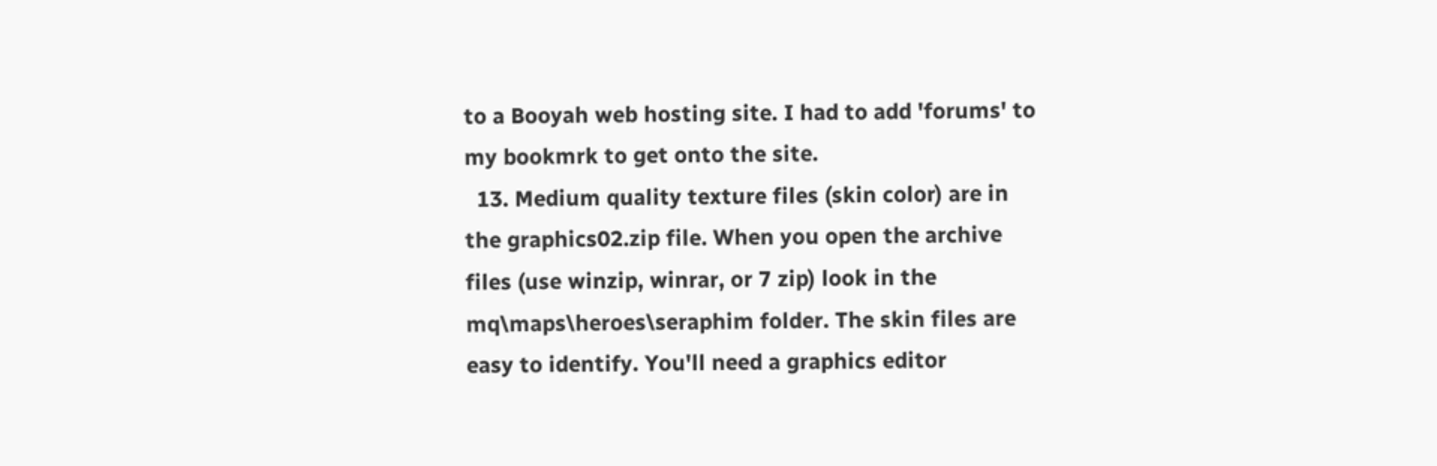to a Booyah web hosting site. I had to add 'forums' to my bookmrk to get onto the site.
  13. Medium quality texture files (skin color) are in the graphics02.zip file. When you open the archive files (use winzip, winrar, or 7 zip) look in the mq\maps\heroes\seraphim folder. The skin files are easy to identify. You'll need a graphics editor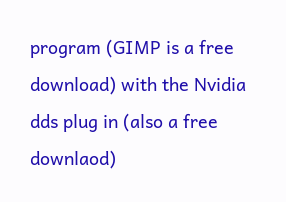program (GIMP is a free download) with the Nvidia dds plug in (also a free downlaod)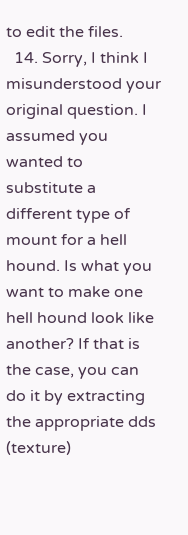to edit the files.
  14. Sorry, I think I misunderstood your original question. I assumed you wanted to substitute a different type of mount for a hell hound. Is what you want to make one hell hound look like another? If that is the case, you can do it by extracting the appropriate dds (texture)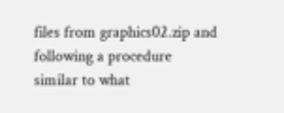files from graphics02.zip and following a procedure similar to what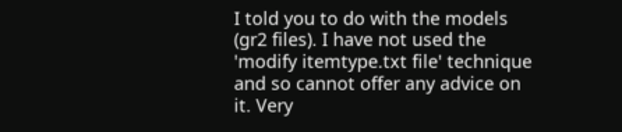I told you to do with the models (gr2 files). I have not used the 'modify itemtype.txt file' technique and so cannot offer any advice on it. Very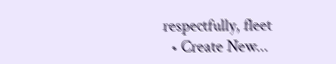respectfully, fleet
  • Create New...